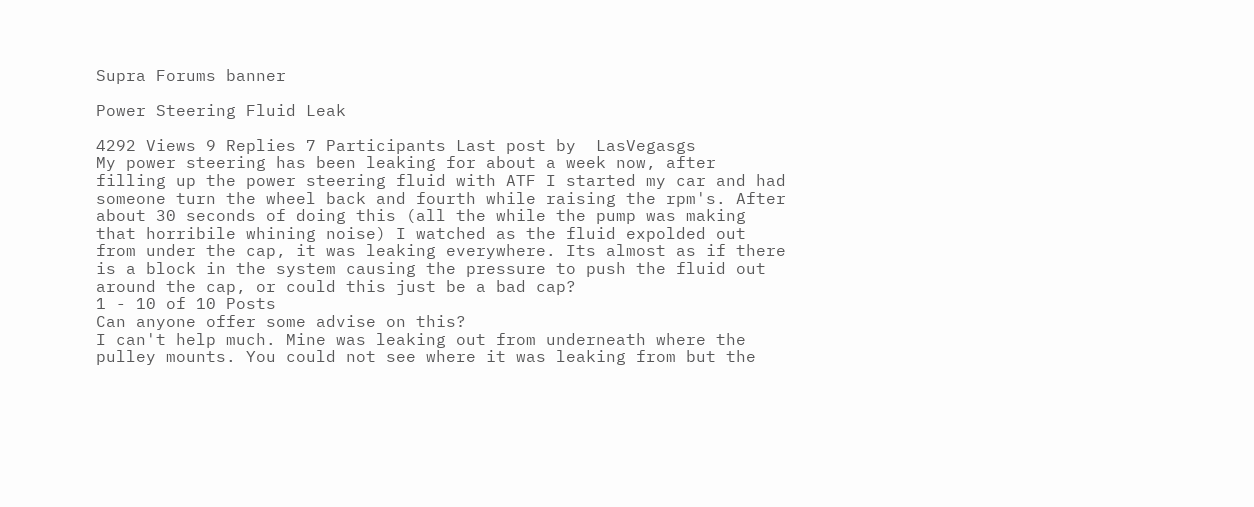Supra Forums banner

Power Steering Fluid Leak

4292 Views 9 Replies 7 Participants Last post by  LasVegasgs
My power steering has been leaking for about a week now, after filling up the power steering fluid with ATF I started my car and had someone turn the wheel back and fourth while raising the rpm's. After about 30 seconds of doing this (all the while the pump was making that horribile whining noise) I watched as the fluid expolded out from under the cap, it was leaking everywhere. Its almost as if there is a block in the system causing the pressure to push the fluid out around the cap, or could this just be a bad cap?
1 - 10 of 10 Posts
Can anyone offer some advise on this?
I can't help much. Mine was leaking out from underneath where the pulley mounts. You could not see where it was leaking from but the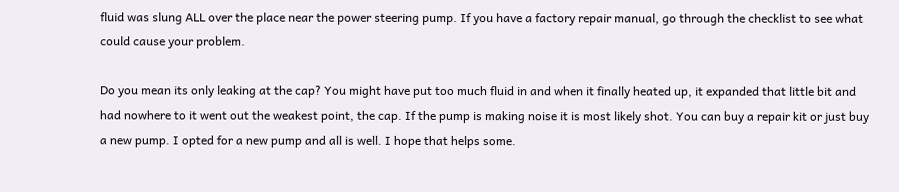fluid was slung ALL over the place near the power steering pump. If you have a factory repair manual, go through the checklist to see what could cause your problem.

Do you mean its only leaking at the cap? You might have put too much fluid in and when it finally heated up, it expanded that little bit and had nowhere to it went out the weakest point, the cap. If the pump is making noise it is most likely shot. You can buy a repair kit or just buy a new pump. I opted for a new pump and all is well. I hope that helps some.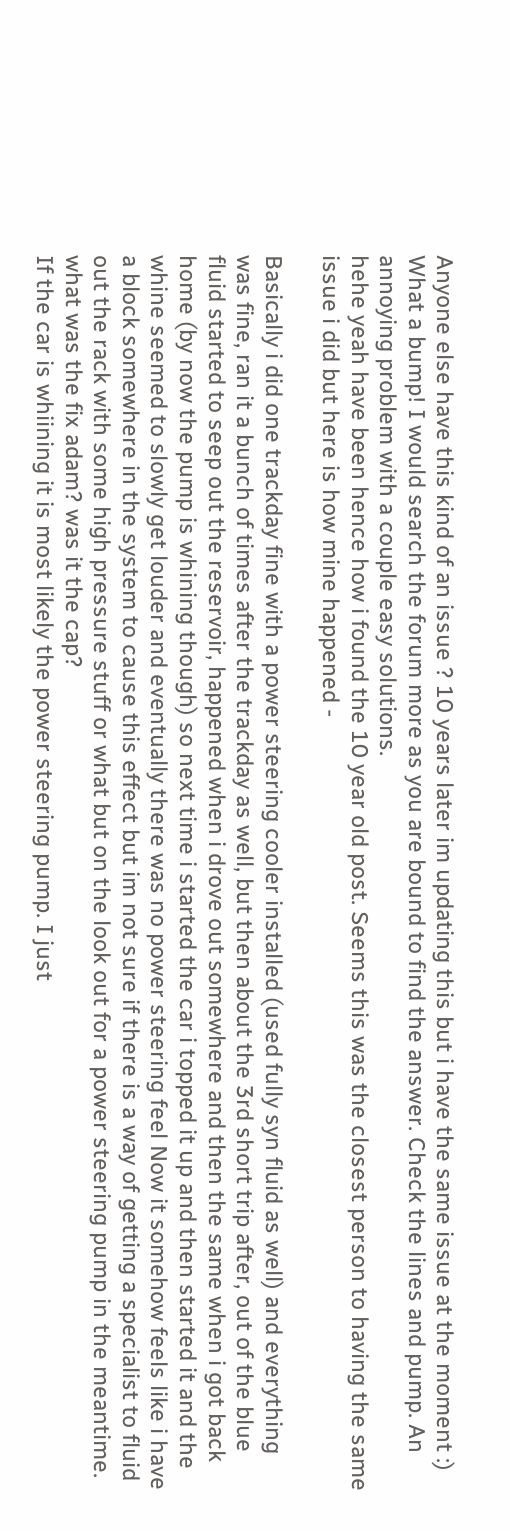Anyone else have this kind of an issue ? 10 years later im updating this but i have the same issue at the moment :)
What a bump! I would search the forum more as you are bound to find the answer. Check the lines and pump. An annoying problem with a couple easy solutions.
hehe yeah have been hence how i found the 10 year old post. Seems this was the closest person to having the same issue i did but here is how mine happened -

Basically i did one trackday fine with a power steering cooler installed (used fully syn fluid as well) and everything was fine, ran it a bunch of times after the trackday as well, but then about the 3rd short trip after, out of the blue fluid started to seep out the reservoir, happened when i drove out somewhere and then the same when i got back home (by now the pump is whining though) so next time i started the car i topped it up and then started it and the whine seemed to slowly get louder and eventually there was no power steering feel Now it somehow feels like i have a block somewhere in the system to cause this effect but im not sure if there is a way of getting a specialist to fluid out the rack with some high pressure stuff or what but on the look out for a power steering pump in the meantime.
what was the fix adam? was it the cap?
If the car is whiining it is most likely the power steering pump. I just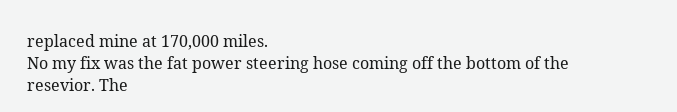replaced mine at 170,000 miles.
No my fix was the fat power steering hose coming off the bottom of the resevior. The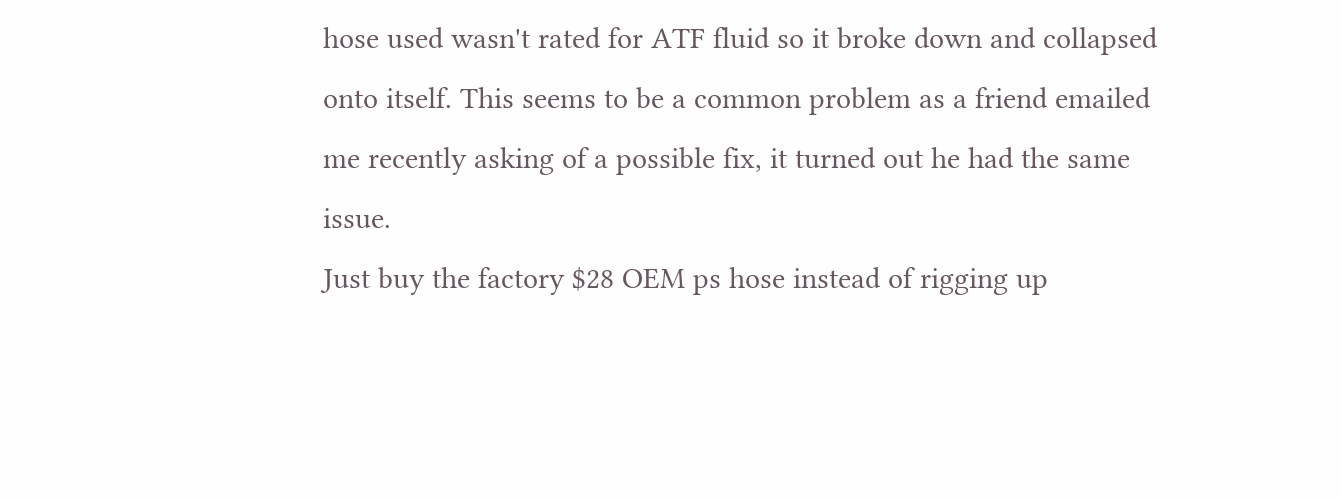hose used wasn't rated for ATF fluid so it broke down and collapsed onto itself. This seems to be a common problem as a friend emailed me recently asking of a possible fix, it turned out he had the same issue.
Just buy the factory $28 OEM ps hose instead of rigging up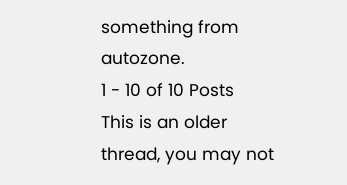something from autozone.
1 - 10 of 10 Posts
This is an older thread, you may not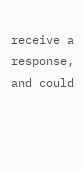receive a response, and could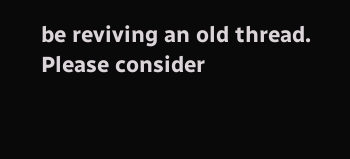be reviving an old thread. Please consider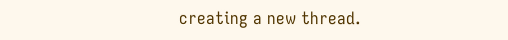creating a new thread.